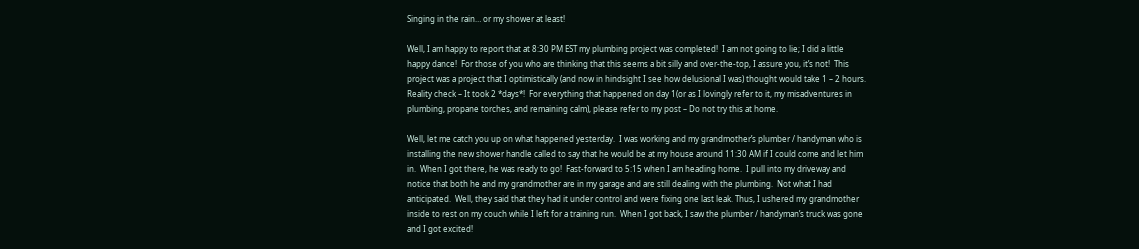Singing in the rain… or my shower at least!

Well, I am happy to report that at 8:30 PM EST my plumbing project was completed!  I am not going to lie; I did a little happy dance!  For those of you who are thinking that this seems a bit silly and over-the-top, I assure you, it’s not!  This project was a project that I optimistically (and now in hindsight I see how delusional I was) thought would take 1 – 2 hours.  Reality check – It took 2 *days*!  For everything that happened on day 1(or as I lovingly refer to it, my misadventures in plumbing, propane torches, and remaining calm), please refer to my post – Do not try this at home.

Well, let me catch you up on what happened yesterday.  I was working and my grandmother’s plumber / handyman who is installing the new shower handle called to say that he would be at my house around 11:30 AM if I could come and let him in.  When I got there, he was ready to go!  Fast-forward to 5:15 when I am heading home.  I pull into my driveway and notice that both he and my grandmother are in my garage and are still dealing with the plumbing.  Not what I had anticipated.  Well, they said that they had it under control and were fixing one last leak. Thus, I ushered my grandmother inside to rest on my couch while I left for a training run.  When I got back, I saw the plumber / handyman’s truck was gone and I got excited!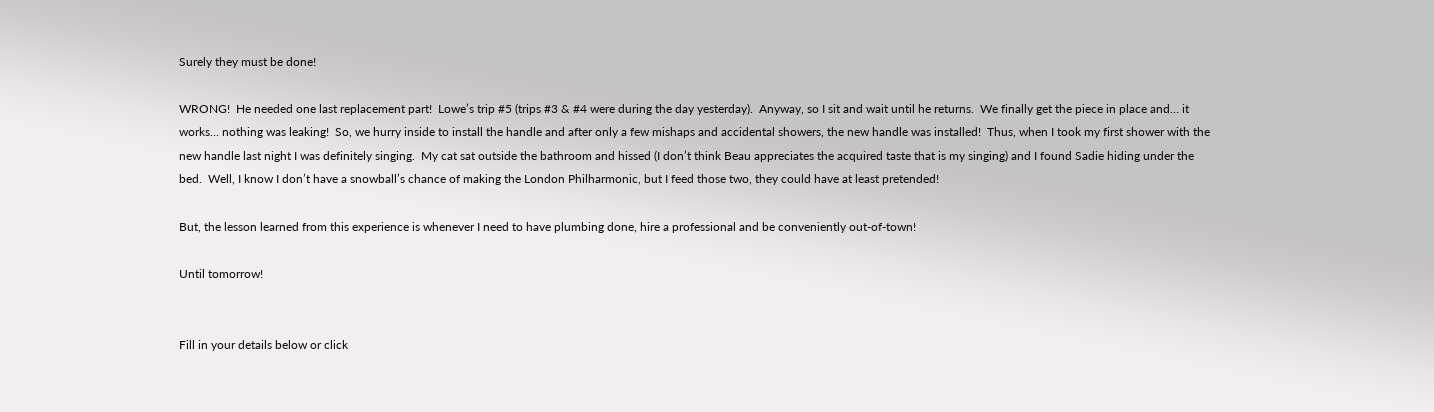Surely they must be done!

WRONG!  He needed one last replacement part!  Lowe’s trip #5 (trips #3 & #4 were during the day yesterday).  Anyway, so I sit and wait until he returns.  We finally get the piece in place and… it works… nothing was leaking!  So, we hurry inside to install the handle and after only a few mishaps and accidental showers, the new handle was installed!  Thus, when I took my first shower with the new handle last night I was definitely singing.  My cat sat outside the bathroom and hissed (I don’t think Beau appreciates the acquired taste that is my singing) and I found Sadie hiding under the bed.  Well, I know I don’t have a snowball’s chance of making the London Philharmonic, but I feed those two, they could have at least pretended!

But, the lesson learned from this experience is whenever I need to have plumbing done, hire a professional and be conveniently out-of-town!

Until tomorrow!


Fill in your details below or click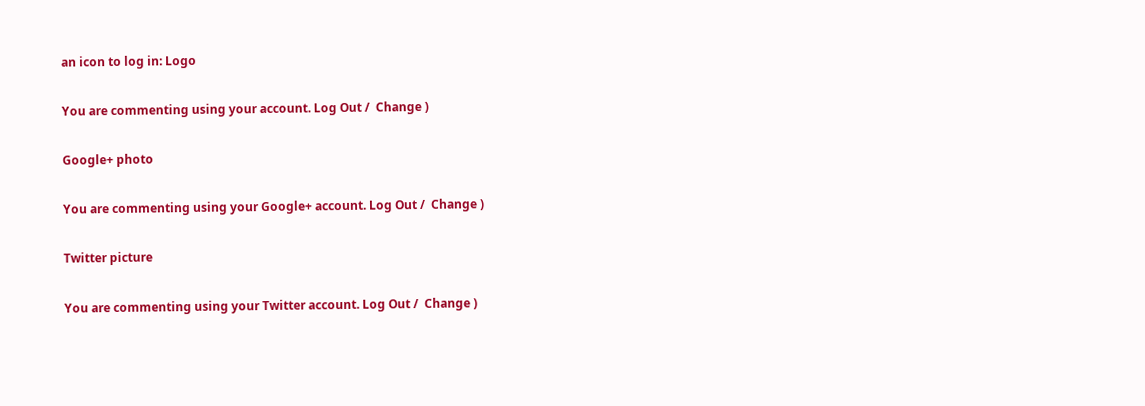an icon to log in: Logo

You are commenting using your account. Log Out /  Change )

Google+ photo

You are commenting using your Google+ account. Log Out /  Change )

Twitter picture

You are commenting using your Twitter account. Log Out /  Change )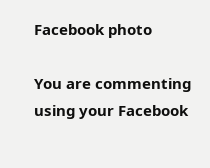Facebook photo

You are commenting using your Facebook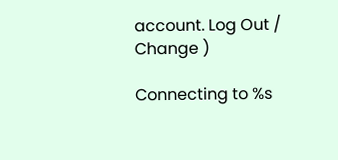account. Log Out /  Change )

Connecting to %s